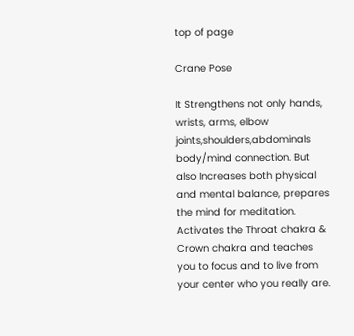top of page

Crane Pose

It Strengthens not only hands, wrists, arms, elbow joints,shoulders,abdominals body/mind connection. But also Increases both physical and mental balance, prepares the mind for meditation. Activates the Throat chakra & Crown chakra and teaches you to focus and to live from your center who you really are.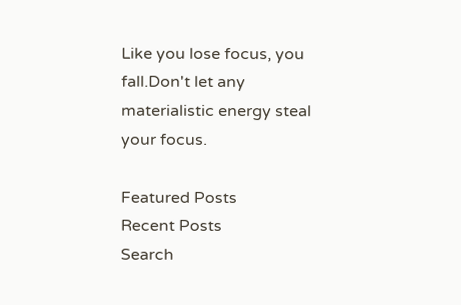Like you lose focus, you fall.Don't let any materialistic energy steal your focus.

Featured Posts
Recent Posts
Search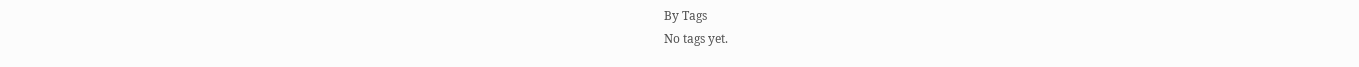By Tags
No tags yet.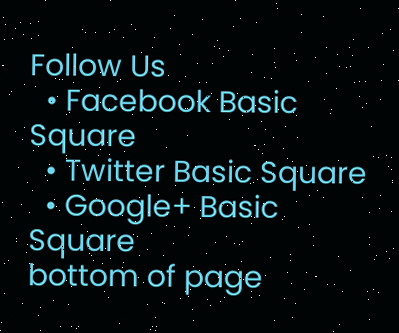Follow Us
  • Facebook Basic Square
  • Twitter Basic Square
  • Google+ Basic Square
bottom of page